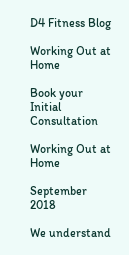D4 Fitness Blog

Working Out at Home

Book your Initial Consultation

Working Out at Home

September 2018

We understand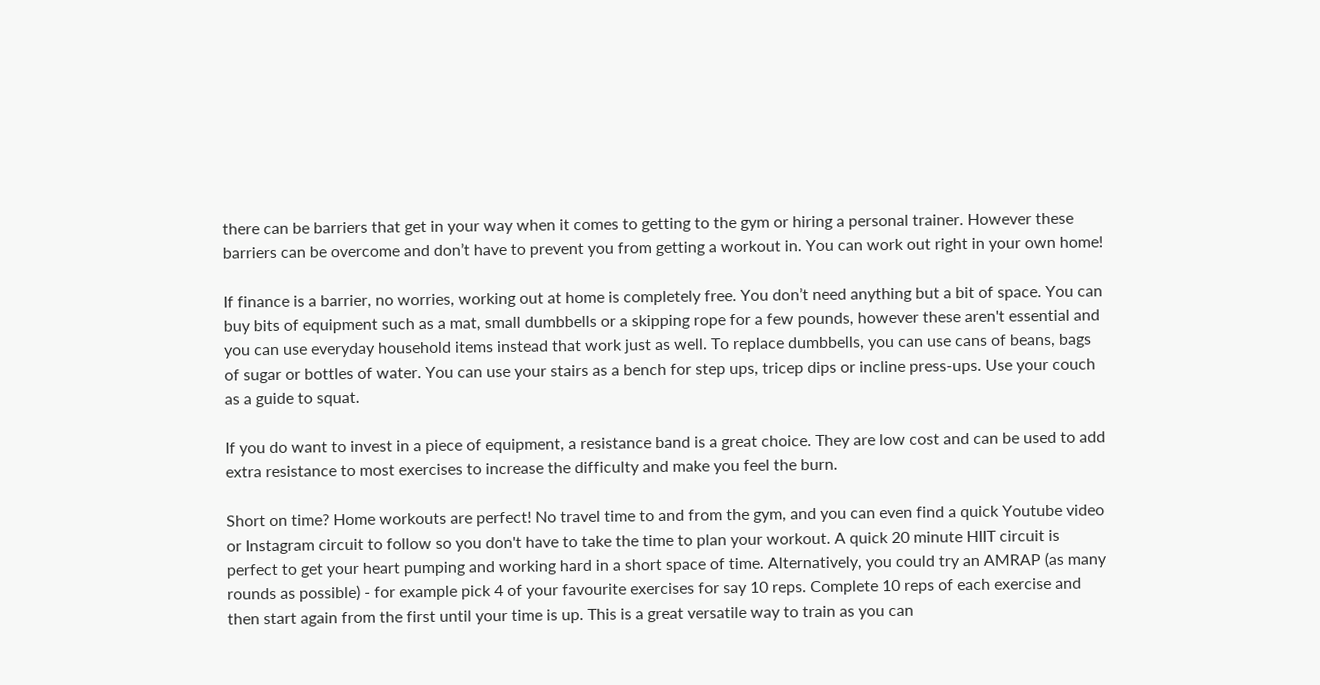there can be barriers that get in your way when it comes to getting to the gym or hiring a personal trainer. However these barriers can be overcome and don’t have to prevent you from getting a workout in. You can work out right in your own home!

If finance is a barrier, no worries, working out at home is completely free. You don’t need anything but a bit of space. You can buy bits of equipment such as a mat, small dumbbells or a skipping rope for a few pounds, however these aren't essential and you can use everyday household items instead that work just as well. To replace dumbbells, you can use cans of beans, bags of sugar or bottles of water. You can use your stairs as a bench for step ups, tricep dips or incline press-ups. Use your couch as a guide to squat.

If you do want to invest in a piece of equipment, a resistance band is a great choice. They are low cost and can be used to add extra resistance to most exercises to increase the difficulty and make you feel the burn.

Short on time? Home workouts are perfect! No travel time to and from the gym, and you can even find a quick Youtube video or Instagram circuit to follow so you don't have to take the time to plan your workout. A quick 20 minute HIIT circuit is perfect to get your heart pumping and working hard in a short space of time. Alternatively, you could try an AMRAP (as many rounds as possible) - for example pick 4 of your favourite exercises for say 10 reps. Complete 10 reps of each exercise and then start again from the first until your time is up. This is a great versatile way to train as you can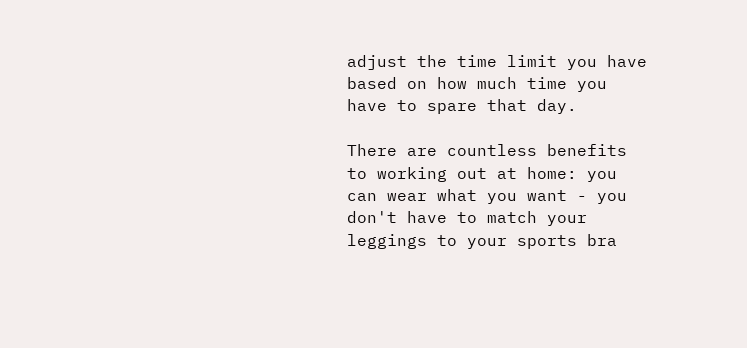adjust the time limit you have based on how much time you have to spare that day.

There are countless benefits to working out at home: you can wear what you want - you don't have to match your leggings to your sports bra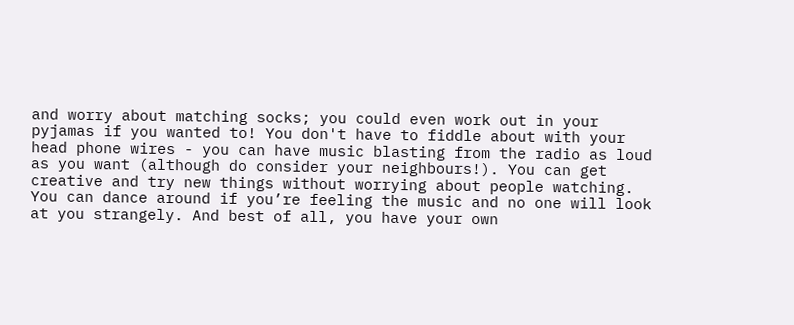and worry about matching socks; you could even work out in your pyjamas if you wanted to! You don't have to fiddle about with your head phone wires - you can have music blasting from the radio as loud as you want (although do consider your neighbours!). You can get creative and try new things without worrying about people watching. You can dance around if you’re feeling the music and no one will look at you strangely. And best of all, you have your own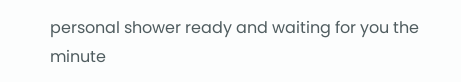personal shower ready and waiting for you the minute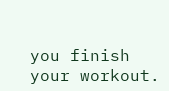you finish your workout.